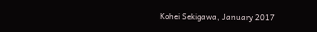Kohei Sekigawa, January 2017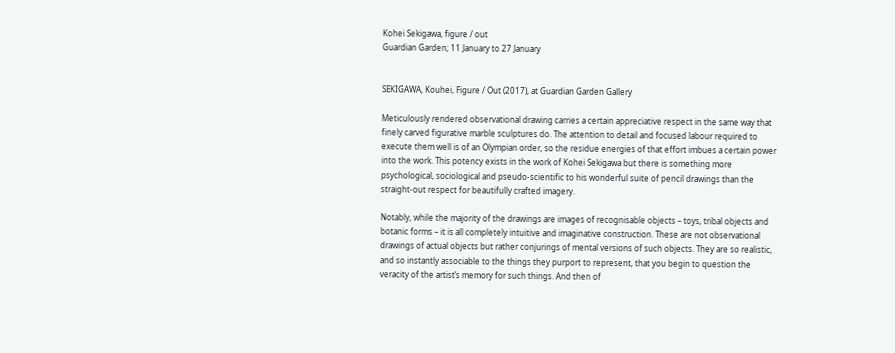Kohei Sekigawa, figure / out
Guardian Garden; 11 January to 27 January


SEKIGAWA, Kouhei, Figure / Out (2017), at Guardian Garden Gallery

Meticulously rendered observational drawing carries a certain appreciative respect in the same way that finely carved figurative marble sculptures do. The attention to detail and focused labour required to execute them well is of an Olympian order, so the residue energies of that effort imbues a certain power into the work. This potency exists in the work of Kohei Sekigawa but there is something more psychological, sociological and pseudo-scientific to his wonderful suite of pencil drawings than the straight-out respect for beautifully crafted imagery.

Notably, while the majority of the drawings are images of recognisable objects – toys, tribal objects and botanic forms – it is all completely intuitive and imaginative construction. These are not observational drawings of actual objects but rather conjurings of mental versions of such objects. They are so realistic, and so instantly associable to the things they purport to represent, that you begin to question the veracity of the artist’s memory for such things. And then of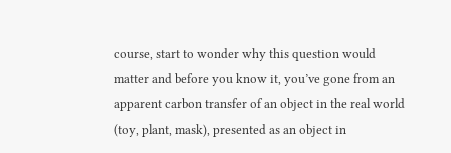course, start to wonder why this question would matter and before you know it, you’ve gone from an apparent carbon transfer of an object in the real world (toy, plant, mask), presented as an object in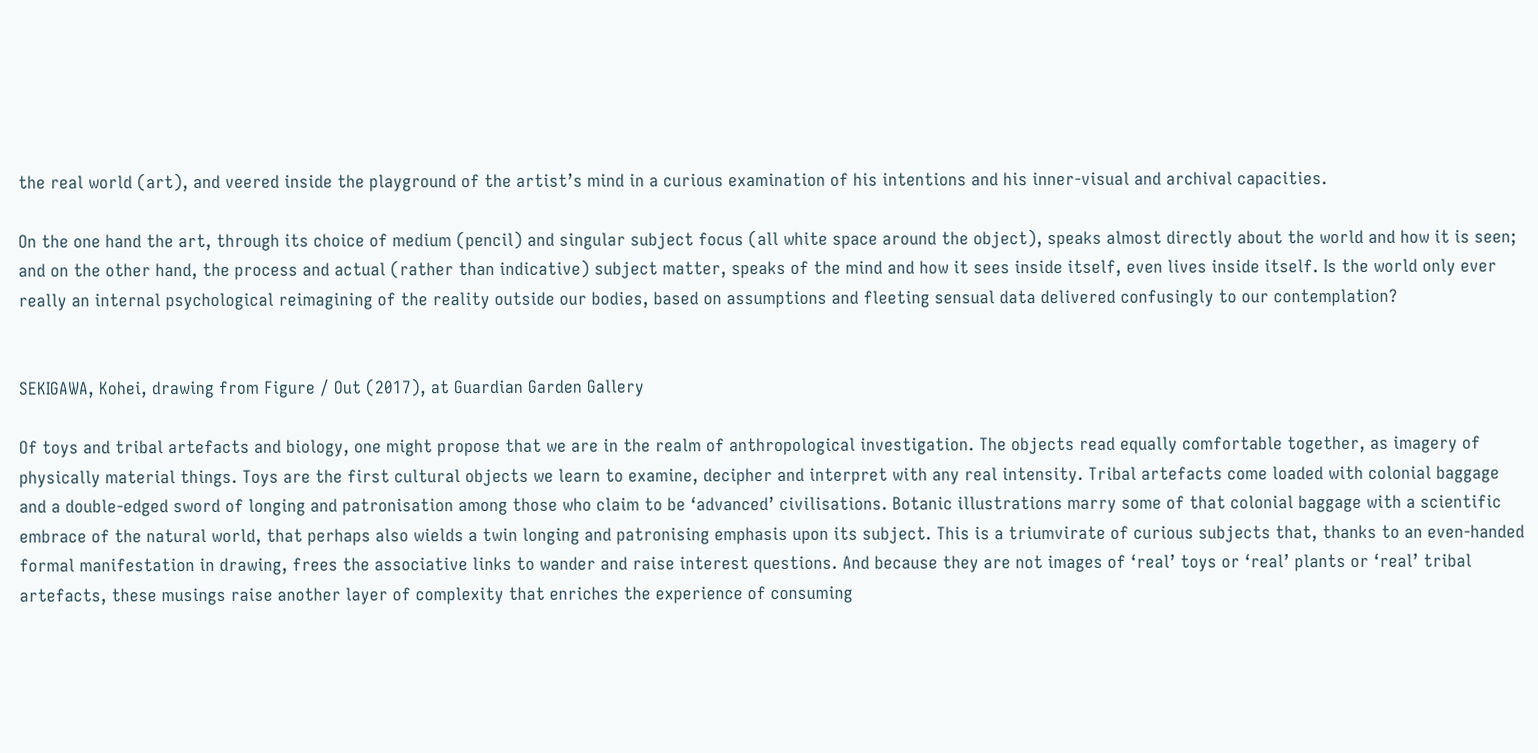the real world (art), and veered inside the playground of the artist’s mind in a curious examination of his intentions and his inner-visual and archival capacities.

On the one hand the art, through its choice of medium (pencil) and singular subject focus (all white space around the object), speaks almost directly about the world and how it is seen; and on the other hand, the process and actual (rather than indicative) subject matter, speaks of the mind and how it sees inside itself, even lives inside itself. Is the world only ever really an internal psychological reimagining of the reality outside our bodies, based on assumptions and fleeting sensual data delivered confusingly to our contemplation?


SEKIGAWA, Kohei, drawing from Figure / Out (2017), at Guardian Garden Gallery

Of toys and tribal artefacts and biology, one might propose that we are in the realm of anthropological investigation. The objects read equally comfortable together, as imagery of physically material things. Toys are the first cultural objects we learn to examine, decipher and interpret with any real intensity. Tribal artefacts come loaded with colonial baggage and a double-edged sword of longing and patronisation among those who claim to be ‘advanced’ civilisations. Botanic illustrations marry some of that colonial baggage with a scientific embrace of the natural world, that perhaps also wields a twin longing and patronising emphasis upon its subject. This is a triumvirate of curious subjects that, thanks to an even-handed formal manifestation in drawing, frees the associative links to wander and raise interest questions. And because they are not images of ‘real’ toys or ‘real’ plants or ‘real’ tribal artefacts, these musings raise another layer of complexity that enriches the experience of consuming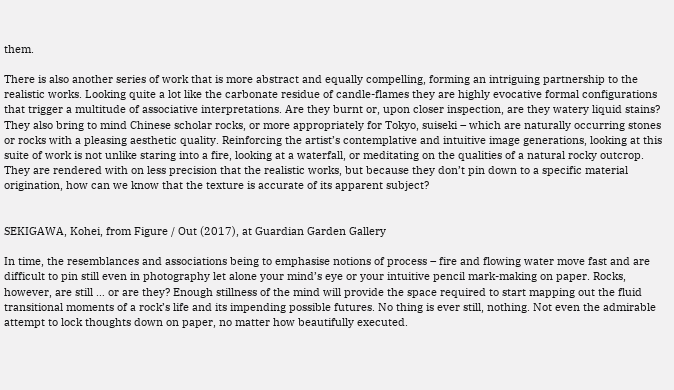them.

There is also another series of work that is more abstract and equally compelling, forming an intriguing partnership to the realistic works. Looking quite a lot like the carbonate residue of candle-flames they are highly evocative formal configurations that trigger a multitude of associative interpretations. Are they burnt or, upon closer inspection, are they watery liquid stains? They also bring to mind Chinese scholar rocks, or more appropriately for Tokyo, suiseki – which are naturally occurring stones or rocks with a pleasing aesthetic quality. Reinforcing the artist’s contemplative and intuitive image generations, looking at this suite of work is not unlike staring into a fire, looking at a waterfall, or meditating on the qualities of a natural rocky outcrop. They are rendered with on less precision that the realistic works, but because they don’t pin down to a specific material origination, how can we know that the texture is accurate of its apparent subject?


SEKIGAWA, Kohei, from Figure / Out (2017), at Guardian Garden Gallery

In time, the resemblances and associations being to emphasise notions of process – fire and flowing water move fast and are difficult to pin still even in photography let alone your mind’s eye or your intuitive pencil mark-making on paper. Rocks, however, are still … or are they? Enough stillness of the mind will provide the space required to start mapping out the fluid transitional moments of a rock’s life and its impending possible futures. No thing is ever still, nothing. Not even the admirable attempt to lock thoughts down on paper, no matter how beautifully executed.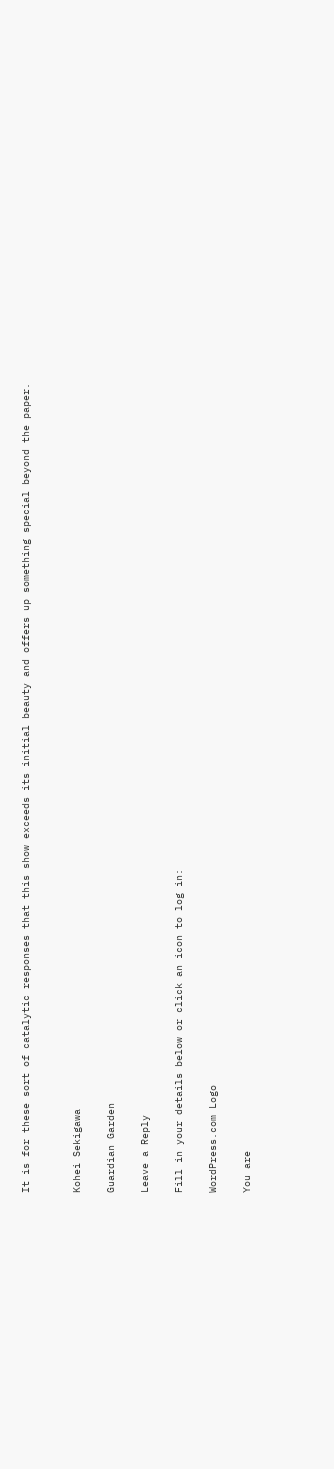It is for these sort of catalytic responses that this show exceeds its initial beauty and offers up something special beyond the paper.


Kohei Sekigawa

Guardian Garden

Leave a Reply

Fill in your details below or click an icon to log in:

WordPress.com Logo

You are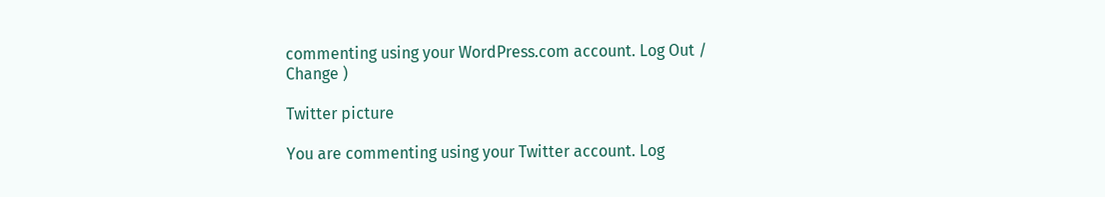commenting using your WordPress.com account. Log Out /  Change )

Twitter picture

You are commenting using your Twitter account. Log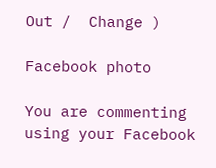Out /  Change )

Facebook photo

You are commenting using your Facebook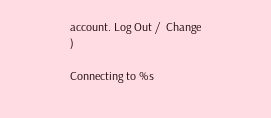account. Log Out /  Change )

Connecting to %s